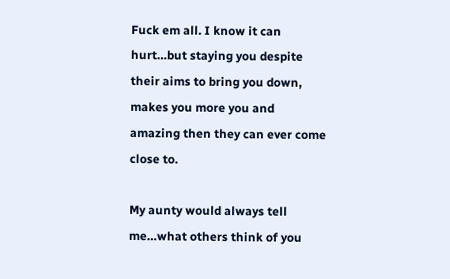Fuck em all. I know it can hurt…but staying you despite their aims to bring you down, makes you more you and amazing then they can ever come close to.

My aunty would always tell me…what others think of you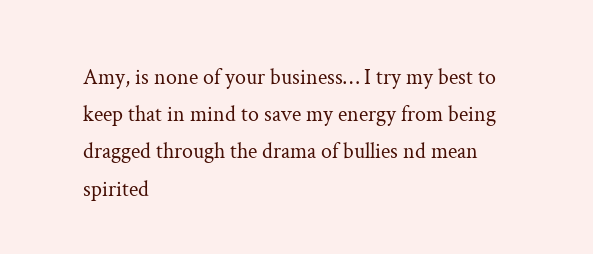Amy, is none of your business… I try my best to keep that in mind to save my energy from being dragged through the drama of bullies nd mean spirited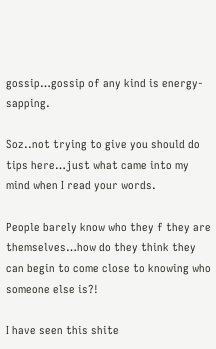gossip…gossip of any kind is energy-sapping.

Soz..not trying to give you should do tips here…just what came into my mind when I read your words.

People barely know who they f they are themselves…how do they think they can begin to come close to knowing who someone else is?!

I have seen this shite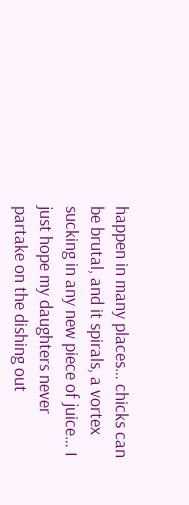happen in many places… chicks can be brutal, and it spirals, a vortex sucking in any new piece of juice… I just hope my daughters never partake on the dishing out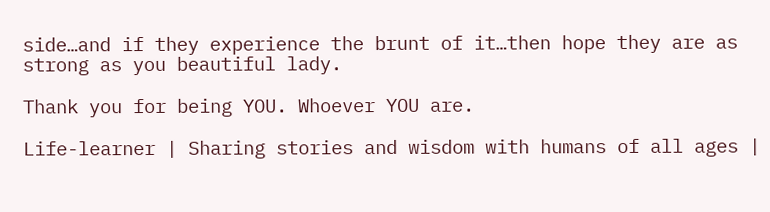side…and if they experience the brunt of it…then hope they are as strong as you beautiful lady.

Thank you for being YOU. Whoever YOU are.

Life-learner | Sharing stories and wisdom with humans of all ages |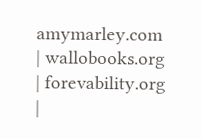amymarley.com | wallobooks.org | forevability.org |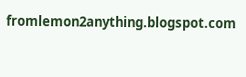fromlemon2anything.blogspot.com